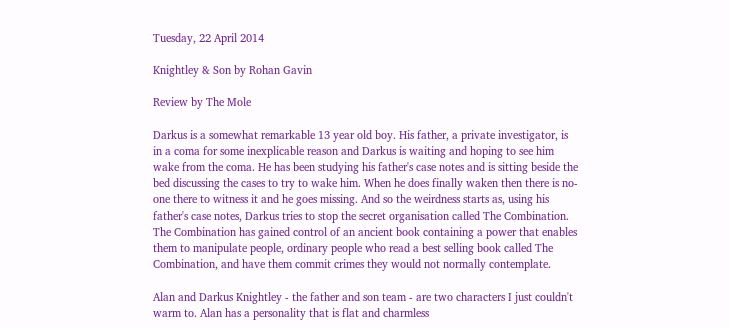Tuesday, 22 April 2014

Knightley & Son by Rohan Gavin

Review by The Mole

Darkus is a somewhat remarkable 13 year old boy. His father, a private investigator, is in a coma for some inexplicable reason and Darkus is waiting and hoping to see him wake from the coma. He has been studying his father's case notes and is sitting beside the bed discussing the cases to try to wake him. When he does finally waken then there is no-one there to witness it and he goes missing. And so the weirdness starts as, using his father's case notes, Darkus tries to stop the secret organisation called The Combination. The Combination has gained control of an ancient book containing a power that enables them to manipulate people, ordinary people who read a best selling book called The Combination, and have them commit crimes they would not normally contemplate.

Alan and Darkus Knightley - the father and son team - are two characters I just couldn't warm to. Alan has a personality that is flat and charmless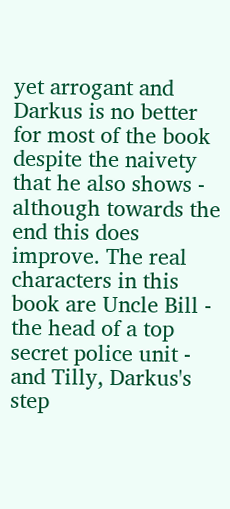yet arrogant and Darkus is no better for most of the book despite the naivety that he also shows - although towards the end this does improve. The real characters in this book are Uncle Bill - the head of a top secret police unit - and Tilly, Darkus's step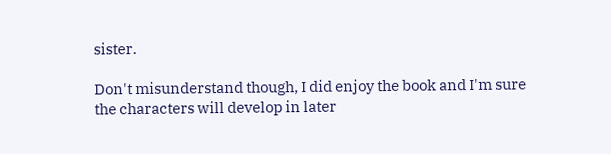sister.

Don't misunderstand though, I did enjoy the book and I'm sure the characters will develop in later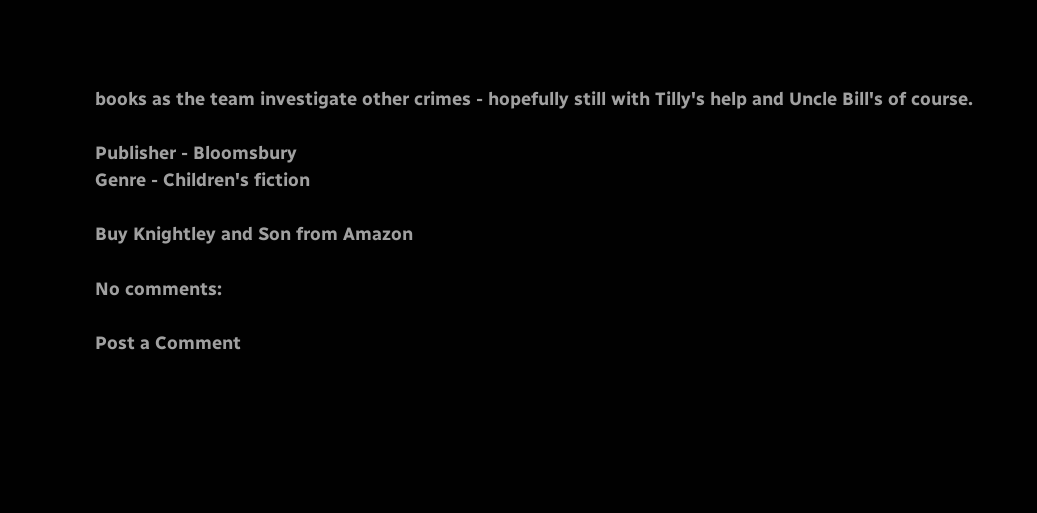books as the team investigate other crimes - hopefully still with Tilly's help and Uncle Bill's of course.

Publisher - Bloomsbury
Genre - Children's fiction

Buy Knightley and Son from Amazon

No comments:

Post a Comment